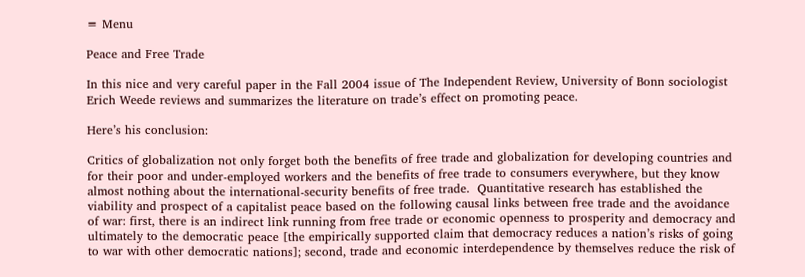≡ Menu

Peace and Free Trade

In this nice and very careful paper in the Fall 2004 issue of The Independent Review, University of Bonn sociologist Erich Weede reviews and summarizes the literature on trade’s effect on promoting peace.

Here’s his conclusion:

Critics of globalization not only forget both the benefits of free trade and globalization for developing countries and for their poor and under-employed workers and the benefits of free trade to consumers everywhere, but they know almost nothing about the international-security benefits of free trade.  Quantitative research has established the viability and prospect of a capitalist peace based on the following causal links between free trade and the avoidance of war: first, there is an indirect link running from free trade or economic openness to prosperity and democracy and ultimately to the democratic peace [the empirically supported claim that democracy reduces a nation’s risks of going to war with other democratic nations]; second, trade and economic interdependence by themselves reduce the risk of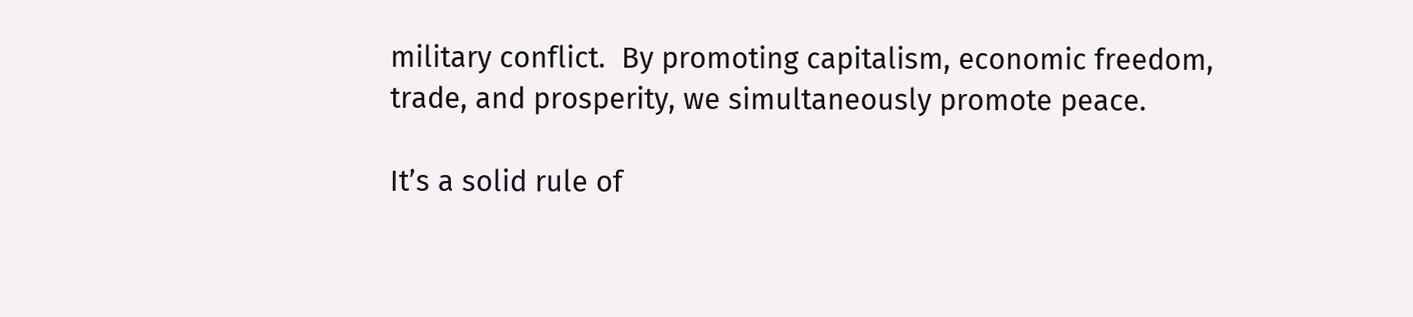military conflict.  By promoting capitalism, economic freedom, trade, and prosperity, we simultaneously promote peace.

It’s a solid rule of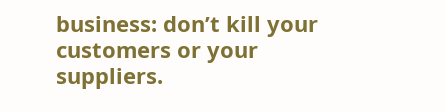business: don’t kill your customers or your suppliers.